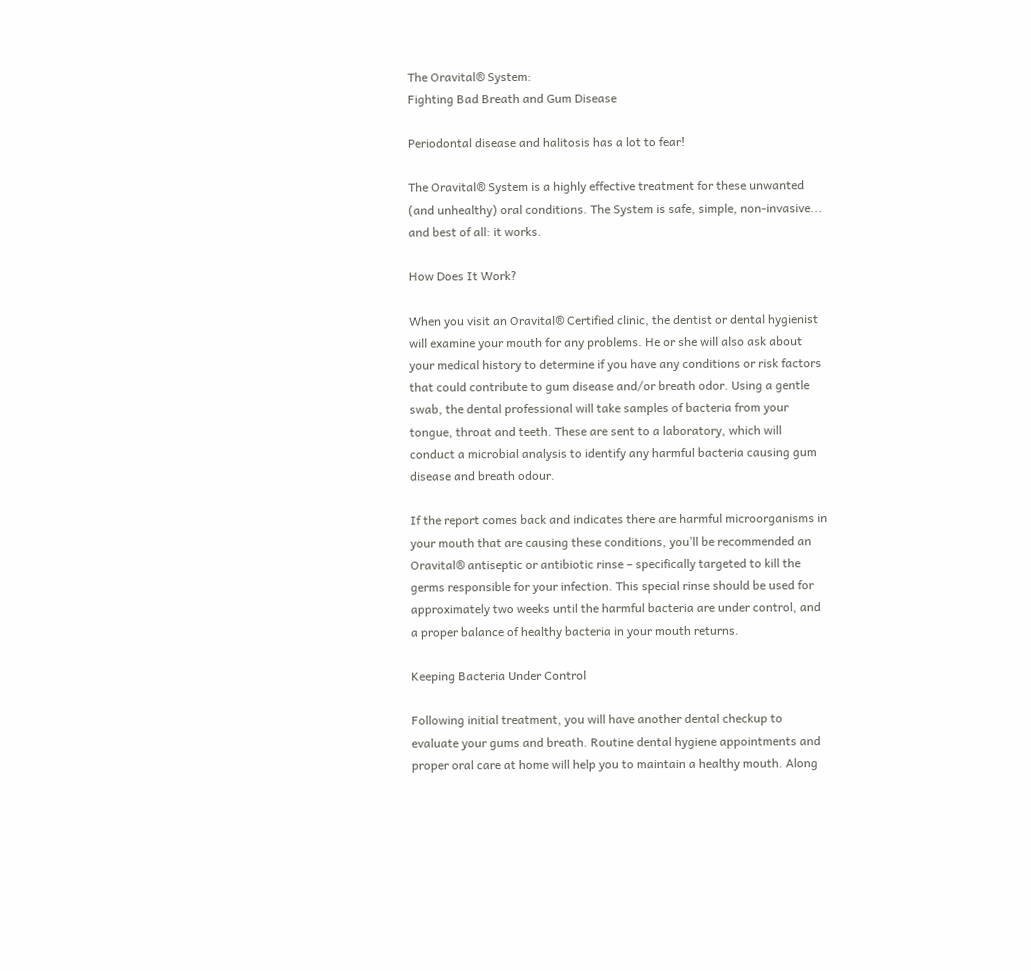The Oravital® System:
Fighting Bad Breath and Gum Disease

Periodontal disease and halitosis has a lot to fear!

The Oravital® System is a highly effective treatment for these unwanted (and unhealthy) oral conditions. The System is safe, simple, non-invasive... and best of all: it works.

How Does It Work?

When you visit an Oravital® Certified clinic, the dentist or dental hygienist will examine your mouth for any problems. He or she will also ask about your medical history to determine if you have any conditions or risk factors that could contribute to gum disease and/or breath odor. Using a gentle swab, the dental professional will take samples of bacteria from your tongue, throat and teeth. These are sent to a laboratory, which will conduct a microbial analysis to identify any harmful bacteria causing gum disease and breath odour.

If the report comes back and indicates there are harmful microorganisms in your mouth that are causing these conditions, you’ll be recommended an Oravital® antiseptic or antibiotic rinse – specifically targeted to kill the germs responsible for your infection. This special rinse should be used for approximately two weeks until the harmful bacteria are under control, and a proper balance of healthy bacteria in your mouth returns.

Keeping Bacteria Under Control

Following initial treatment, you will have another dental checkup to evaluate your gums and breath. Routine dental hygiene appointments and proper oral care at home will help you to maintain a healthy mouth. Along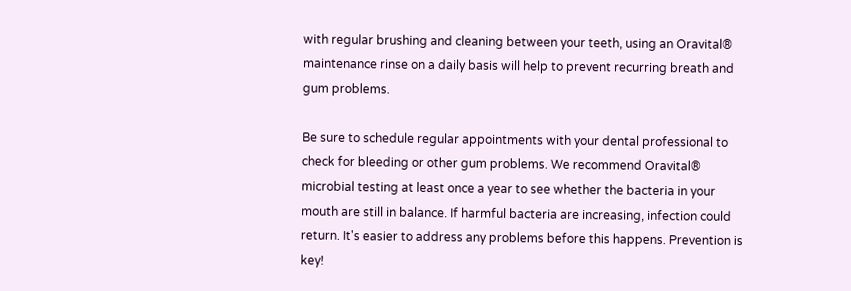with regular brushing and cleaning between your teeth, using an Oravital® maintenance rinse on a daily basis will help to prevent recurring breath and gum problems.

Be sure to schedule regular appointments with your dental professional to check for bleeding or other gum problems. We recommend Oravital® microbial testing at least once a year to see whether the bacteria in your mouth are still in balance. If harmful bacteria are increasing, infection could return. It's easier to address any problems before this happens. Prevention is key!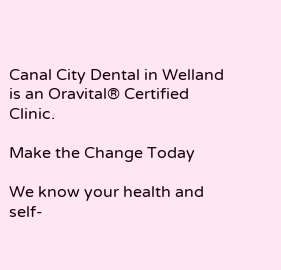Canal City Dental in Welland is an Oravital® Certified Clinic.

Make the Change Today

We know your health and self-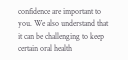confidence are important to you. We also understand that it can be challenging to keep certain oral health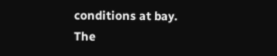conditions at bay. The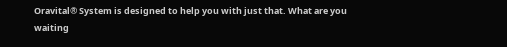Oravital® System is designed to help you with just that. What are you waiting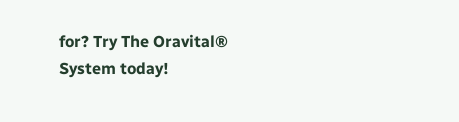for? Try The Oravital® System today!